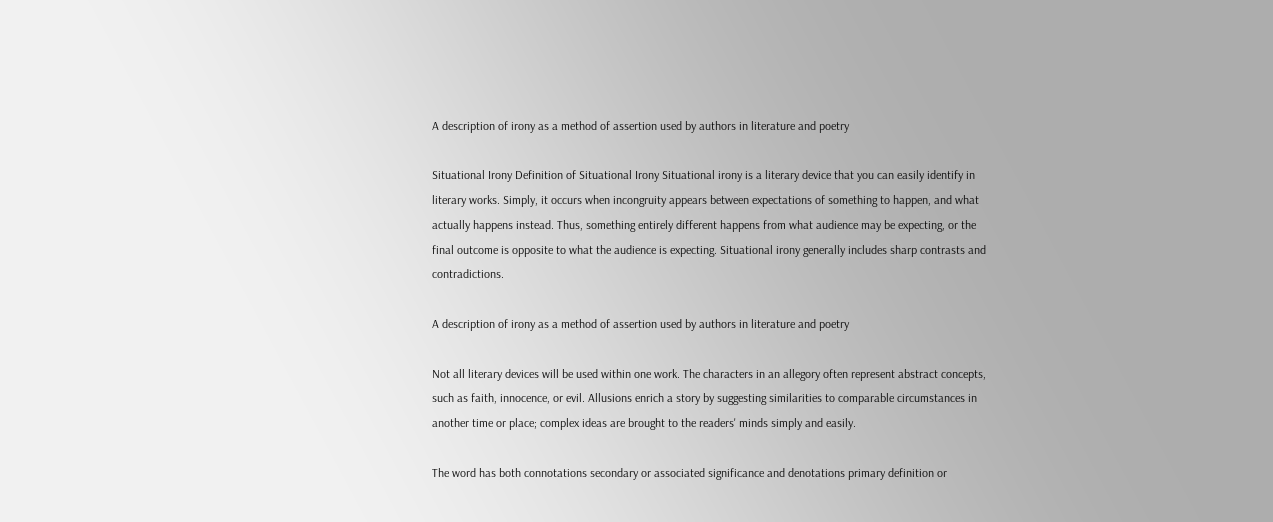A description of irony as a method of assertion used by authors in literature and poetry

Situational Irony Definition of Situational Irony Situational irony is a literary device that you can easily identify in literary works. Simply, it occurs when incongruity appears between expectations of something to happen, and what actually happens instead. Thus, something entirely different happens from what audience may be expecting, or the final outcome is opposite to what the audience is expecting. Situational irony generally includes sharp contrasts and contradictions.

A description of irony as a method of assertion used by authors in literature and poetry

Not all literary devices will be used within one work. The characters in an allegory often represent abstract concepts, such as faith, innocence, or evil. Allusions enrich a story by suggesting similarities to comparable circumstances in another time or place; complex ideas are brought to the readers' minds simply and easily.

The word has both connotations secondary or associated significance and denotations primary definition or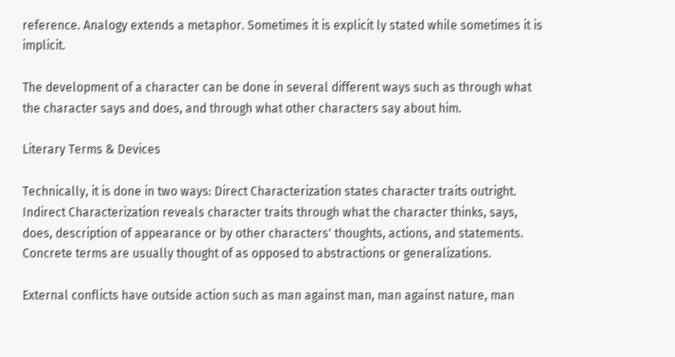reference. Analogy extends a metaphor. Sometimes it is explicit ly stated while sometimes it is implicit.

The development of a character can be done in several different ways such as through what the character says and does, and through what other characters say about him.

Literary Terms & Devices

Technically, it is done in two ways: Direct Characterization states character traits outright. Indirect Characterization reveals character traits through what the character thinks, says, does, description of appearance or by other characters' thoughts, actions, and statements. Concrete terms are usually thought of as opposed to abstractions or generalizations.

External conflicts have outside action such as man against man, man against nature, man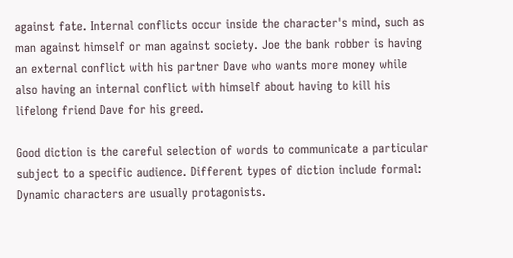against fate. Internal conflicts occur inside the character's mind, such as man against himself or man against society. Joe the bank robber is having an external conflict with his partner Dave who wants more money while also having an internal conflict with himself about having to kill his lifelong friend Dave for his greed.

Good diction is the careful selection of words to communicate a particular subject to a specific audience. Different types of diction include formal: Dynamic characters are usually protagonists.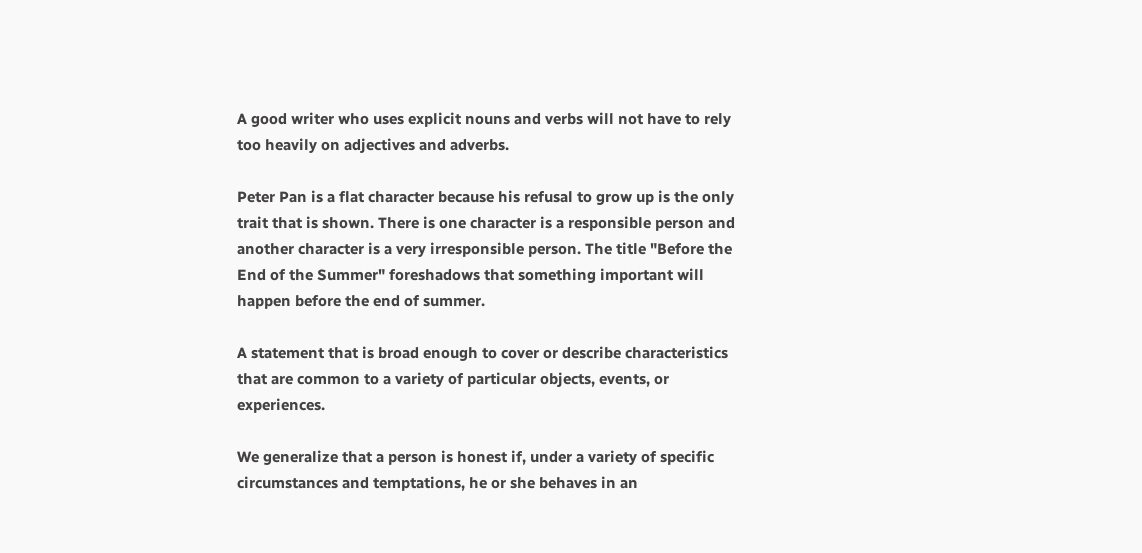A good writer who uses explicit nouns and verbs will not have to rely too heavily on adjectives and adverbs.

Peter Pan is a flat character because his refusal to grow up is the only trait that is shown. There is one character is a responsible person and another character is a very irresponsible person. The title "Before the End of the Summer" foreshadows that something important will happen before the end of summer.

A statement that is broad enough to cover or describe characteristics that are common to a variety of particular objects, events, or experiences.

We generalize that a person is honest if, under a variety of specific circumstances and temptations, he or she behaves in an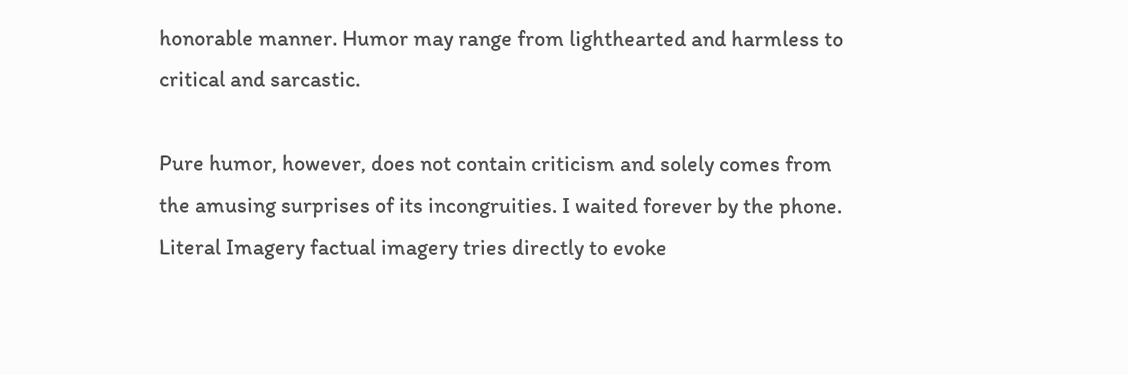honorable manner. Humor may range from lighthearted and harmless to critical and sarcastic.

Pure humor, however, does not contain criticism and solely comes from the amusing surprises of its incongruities. I waited forever by the phone. Literal Imagery factual imagery tries directly to evoke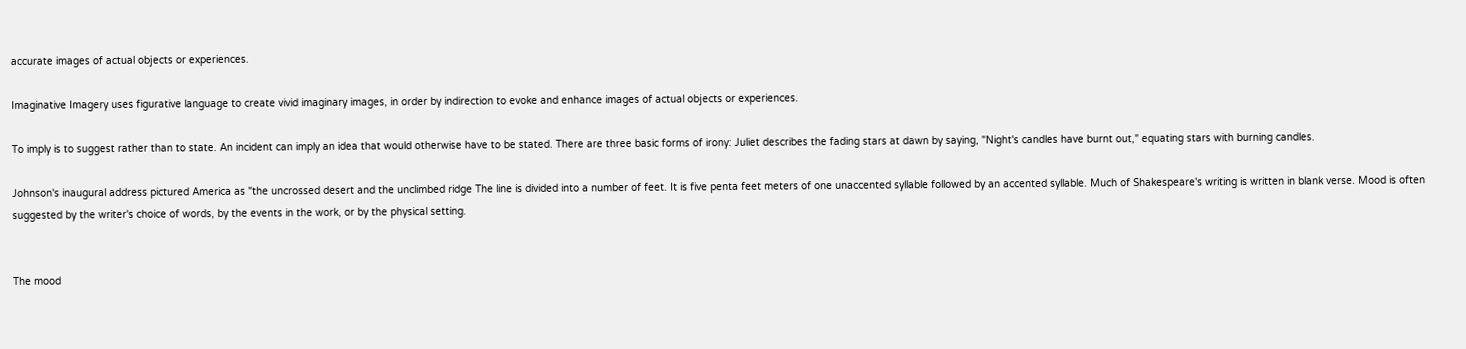accurate images of actual objects or experiences.

Imaginative Imagery uses figurative language to create vivid imaginary images, in order by indirection to evoke and enhance images of actual objects or experiences.

To imply is to suggest rather than to state. An incident can imply an idea that would otherwise have to be stated. There are three basic forms of irony: Juliet describes the fading stars at dawn by saying, "Night's candles have burnt out," equating stars with burning candles.

Johnson's inaugural address pictured America as "the uncrossed desert and the unclimbed ridge The line is divided into a number of feet. It is five penta feet meters of one unaccented syllable followed by an accented syllable. Much of Shakespeare's writing is written in blank verse. Mood is often suggested by the writer's choice of words, by the events in the work, or by the physical setting.


The mood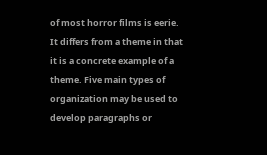of most horror films is eerie. It differs from a theme in that it is a concrete example of a theme. Five main types of organization may be used to develop paragraphs or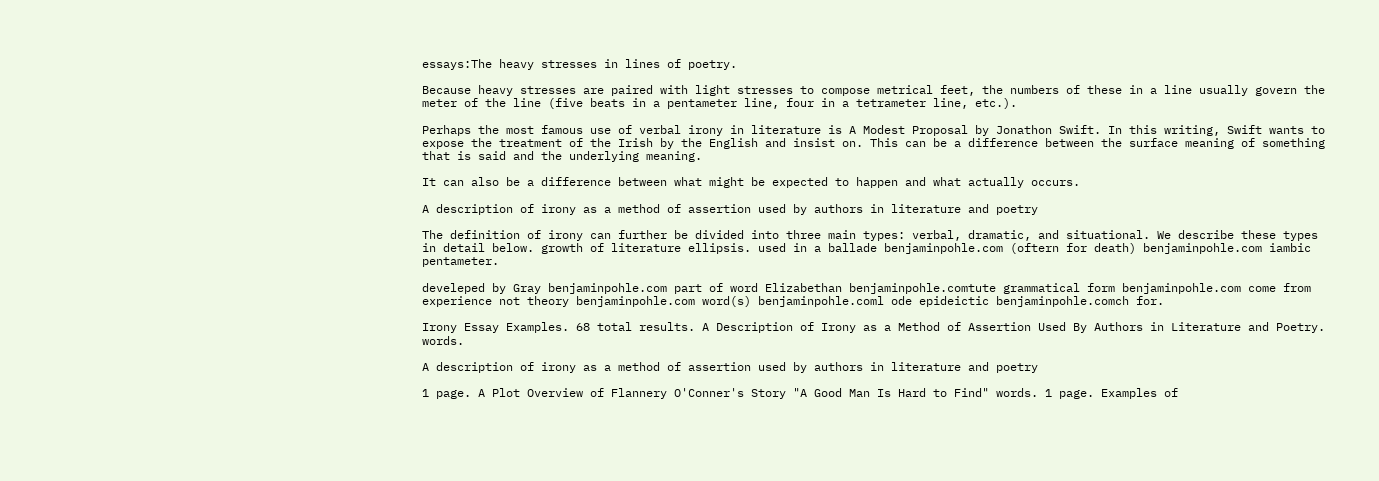essays:The heavy stresses in lines of poetry.

Because heavy stresses are paired with light stresses to compose metrical feet, the numbers of these in a line usually govern the meter of the line (five beats in a pentameter line, four in a tetrameter line, etc.).

Perhaps the most famous use of verbal irony in literature is A Modest Proposal by Jonathon Swift. In this writing, Swift wants to expose the treatment of the Irish by the English and insist on. This can be a difference between the surface meaning of something that is said and the underlying meaning.

It can also be a difference between what might be expected to happen and what actually occurs.

A description of irony as a method of assertion used by authors in literature and poetry

The definition of irony can further be divided into three main types: verbal, dramatic, and situational. We describe these types in detail below. growth of literature ellipsis. used in a ballade benjaminpohle.com (oftern for death) benjaminpohle.com iambic pentameter.

develeped by Gray benjaminpohle.com part of word Elizabethan benjaminpohle.comtute grammatical form benjaminpohle.com come from experience not theory benjaminpohle.com word(s) benjaminpohle.coml ode epideictic benjaminpohle.comch for.

Irony Essay Examples. 68 total results. A Description of Irony as a Method of Assertion Used By Authors in Literature and Poetry. words.

A description of irony as a method of assertion used by authors in literature and poetry

1 page. A Plot Overview of Flannery O'Conner's Story "A Good Man Is Hard to Find" words. 1 page. Examples of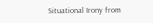Situational Irony from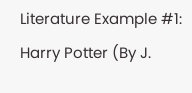Literature Example #1: Harry Potter (By J.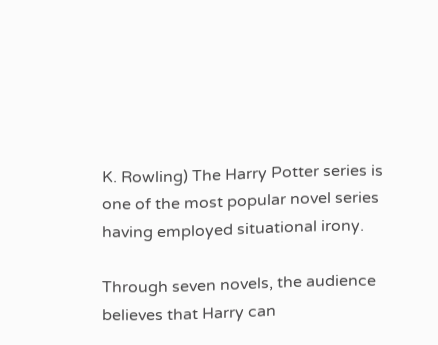K. Rowling) The Harry Potter series is one of the most popular novel series having employed situational irony.

Through seven novels, the audience believes that Harry can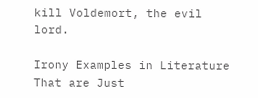kill Voldemort, the evil lord.

Irony Examples in Literature That are Just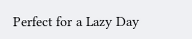Perfect for a Lazy Day